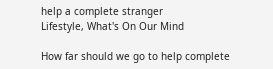help a complete stranger
Lifestyle, What's On Our Mind

How far should we go to help complete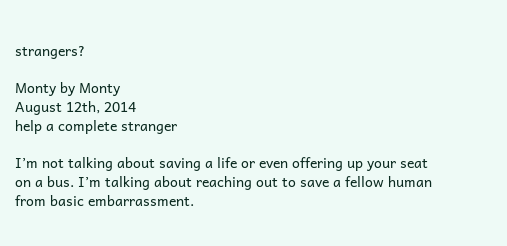strangers?

Monty by Monty
August 12th, 2014
help a complete stranger

I’m not talking about saving a life or even offering up your seat on a bus. I’m talking about reaching out to save a fellow human from basic embarrassment.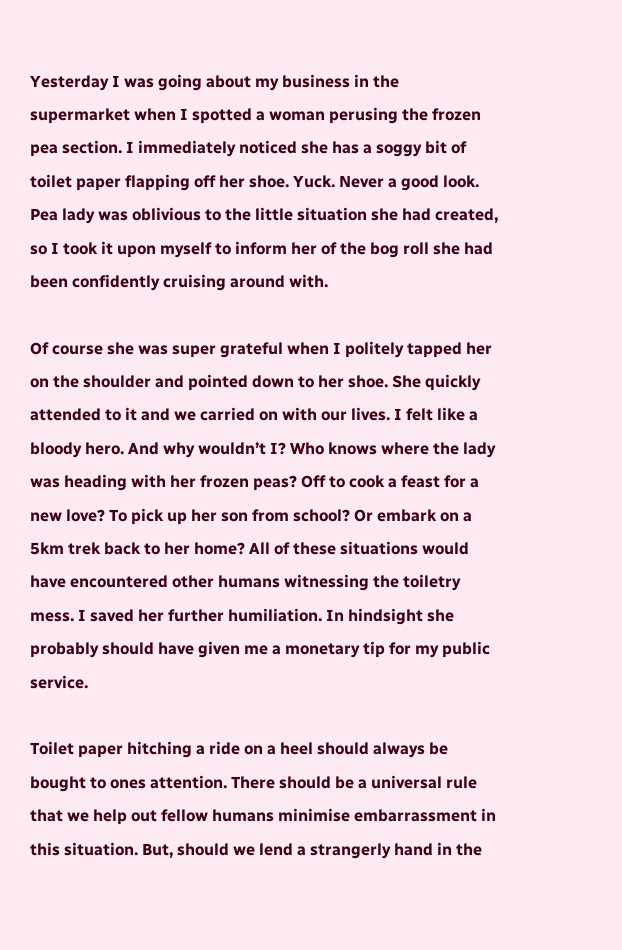Yesterday I was going about my business in the supermarket when I spotted a woman perusing the frozen pea section. I immediately noticed she has a soggy bit of toilet paper flapping off her shoe. Yuck. Never a good look. Pea lady was oblivious to the little situation she had created, so I took it upon myself to inform her of the bog roll she had been confidently cruising around with.

Of course she was super grateful when I politely tapped her on the shoulder and pointed down to her shoe. She quickly attended to it and we carried on with our lives. I felt like a bloody hero. And why wouldn’t I? Who knows where the lady was heading with her frozen peas? Off to cook a feast for a new love? To pick up her son from school? Or embark on a 5km trek back to her home? All of these situations would have encountered other humans witnessing the toiletry mess. I saved her further humiliation. In hindsight she probably should have given me a monetary tip for my public service.

Toilet paper hitching a ride on a heel should always be bought to ones attention. There should be a universal rule that we help out fellow humans minimise embarrassment in this situation. But, should we lend a strangerly hand in the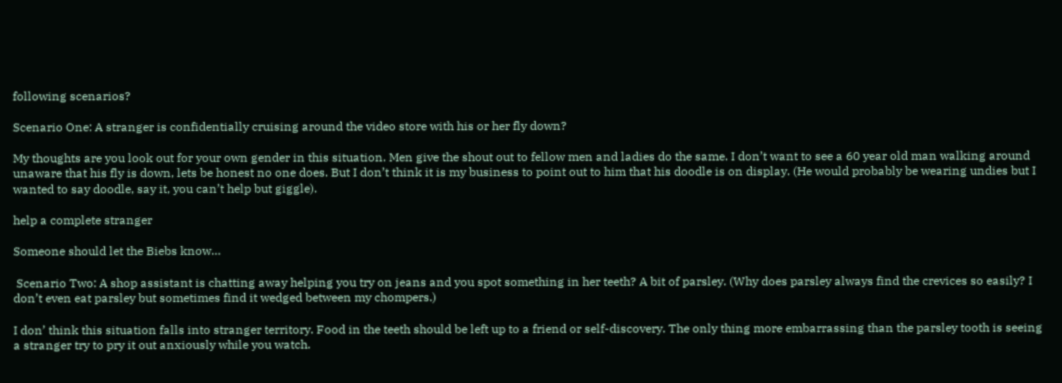following scenarios?

Scenario One: A stranger is confidentially cruising around the video store with his or her fly down?

My thoughts are you look out for your own gender in this situation. Men give the shout out to fellow men and ladies do the same. I don’t want to see a 60 year old man walking around unaware that his fly is down, lets be honest no one does. But I don’t think it is my business to point out to him that his doodle is on display. (He would probably be wearing undies but I wanted to say doodle, say it, you can’t help but giggle).

help a complete stranger

Someone should let the Biebs know…

 Scenario Two: A shop assistant is chatting away helping you try on jeans and you spot something in her teeth? A bit of parsley. (Why does parsley always find the crevices so easily? I don’t even eat parsley but sometimes find it wedged between my chompers.)

I don’ think this situation falls into stranger territory. Food in the teeth should be left up to a friend or self-discovery. The only thing more embarrassing than the parsley tooth is seeing a stranger try to pry it out anxiously while you watch.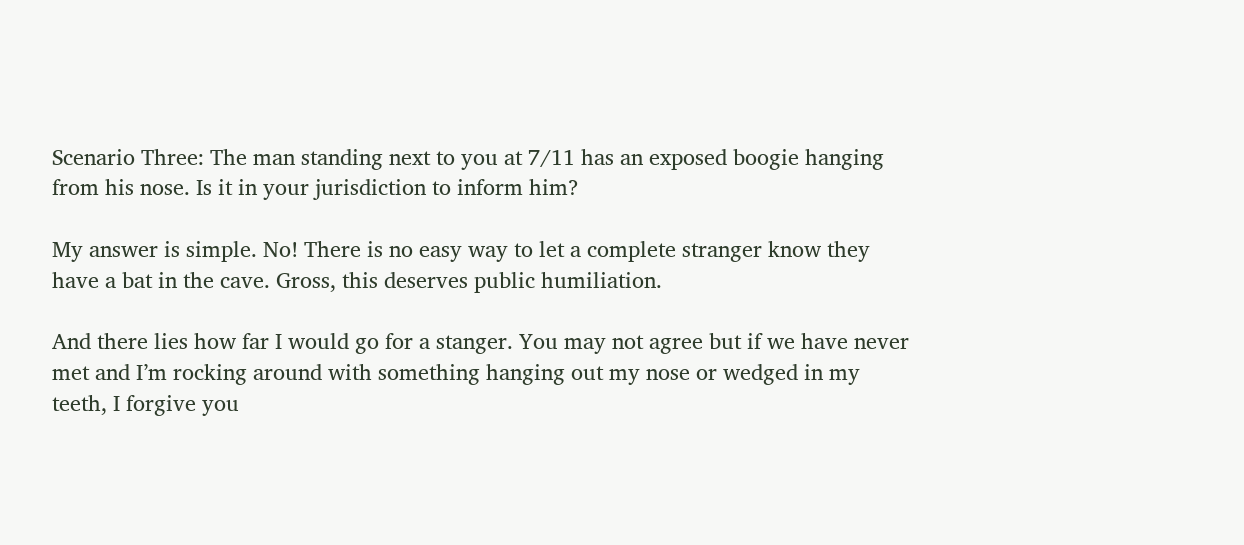Scenario Three: The man standing next to you at 7/11 has an exposed boogie hanging from his nose. Is it in your jurisdiction to inform him?

My answer is simple. No! There is no easy way to let a complete stranger know they have a bat in the cave. Gross, this deserves public humiliation.

And there lies how far I would go for a stanger. You may not agree but if we have never met and I’m rocking around with something hanging out my nose or wedged in my teeth, I forgive you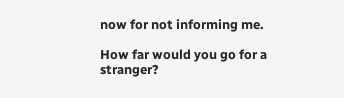now for not informing me.

How far would you go for a stranger?